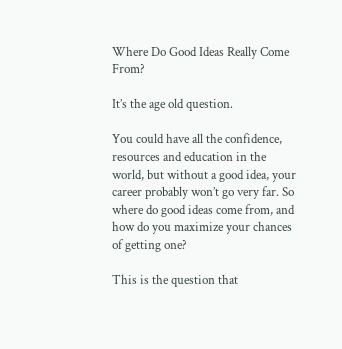Where Do Good Ideas Really Come From?

It’s the age old question.

You could have all the confidence, resources and education in the world, but without a good idea, your career probably won’t go very far. So where do good ideas come from, and how do you maximize your chances of getting one?

This is the question that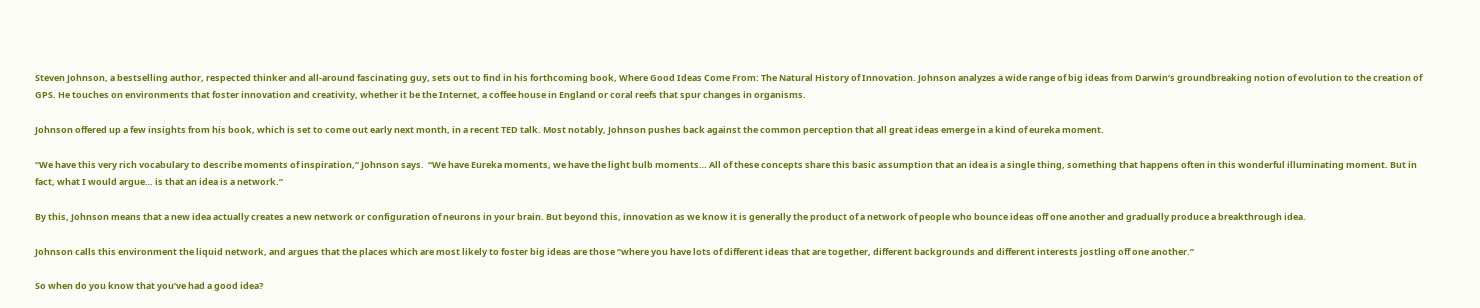Steven Johnson, a bestselling author, respected thinker and all-around fascinating guy, sets out to find in his forthcoming book, Where Good Ideas Come From: The Natural History of Innovation. Johnson analyzes a wide range of big ideas from Darwin’s groundbreaking notion of evolution to the creation of GPS. He touches on environments that foster innovation and creativity, whether it be the Internet, a coffee house in England or coral reefs that spur changes in organisms.

Johnson offered up a few insights from his book, which is set to come out early next month, in a recent TED talk. Most notably, Johnson pushes back against the common perception that all great ideas emerge in a kind of eureka moment.

“We have this very rich vocabulary to describe moments of inspiration,” Johnson says.  “We have Eureka moments, we have the light bulb moments… All of these concepts share this basic assumption that an idea is a single thing, something that happens often in this wonderful illuminating moment. But in fact, what I would argue… is that an idea is a network.”

By this, Johnson means that a new idea actually creates a new network or configuration of neurons in your brain. But beyond this, innovation as we know it is generally the product of a network of people who bounce ideas off one another and gradually produce a breakthrough idea.

Johnson calls this environment the liquid network, and argues that the places which are most likely to foster big ideas are those “where you have lots of different ideas that are together, different backgrounds and different interests jostling off one another.”

So when do you know that you’ve had a good idea?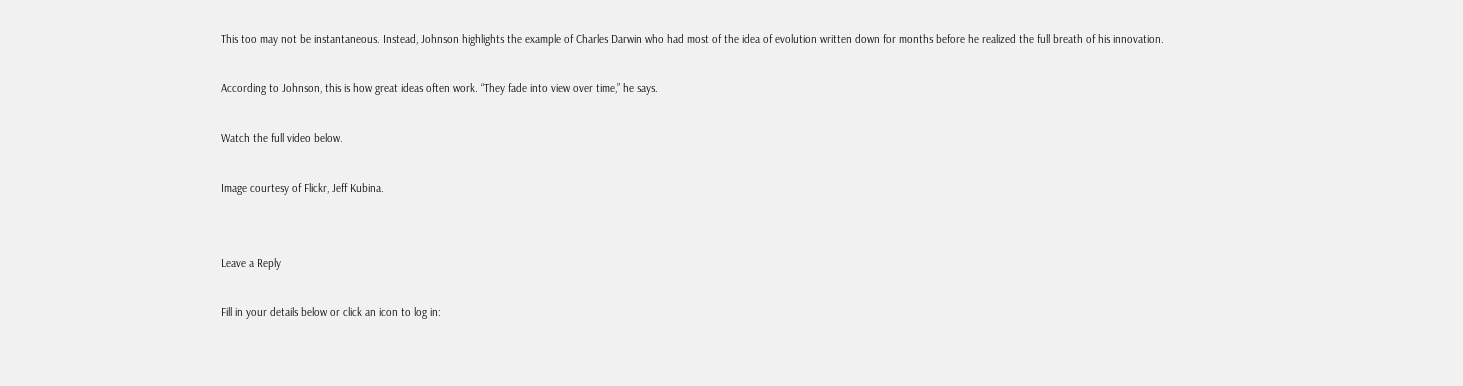This too may not be instantaneous. Instead, Johnson highlights the example of Charles Darwin who had most of the idea of evolution written down for months before he realized the full breath of his innovation.

According to Johnson, this is how great ideas often work. “They fade into view over time,” he says.

Watch the full video below.

Image courtesy of Flickr, Jeff Kubina.


Leave a Reply

Fill in your details below or click an icon to log in: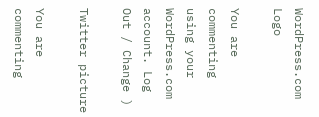WordPress.com Logo

You are commenting using your WordPress.com account. Log Out / Change )

Twitter picture

You are commenting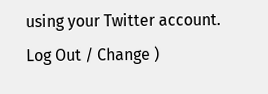using your Twitter account. Log Out / Change )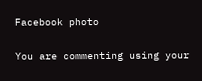Facebook photo

You are commenting using your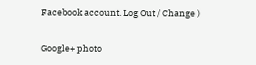Facebook account. Log Out / Change )

Google+ photo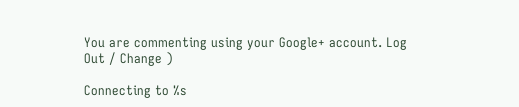You are commenting using your Google+ account. Log Out / Change )

Connecting to %s